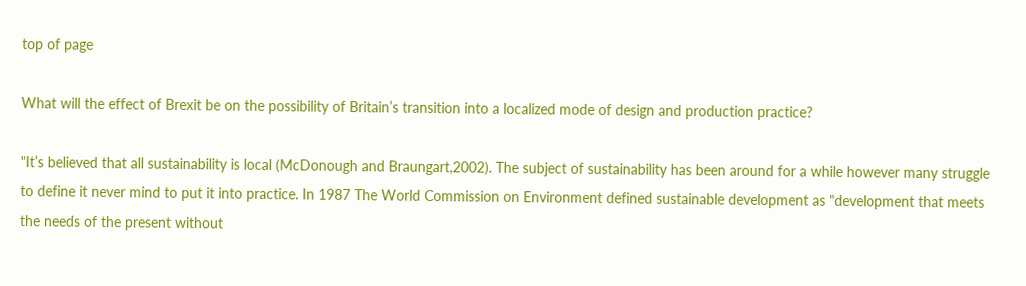top of page

What will the effect of Brexit be on the possibility of Britain’s transition into a localized mode of design and production practice?

"It’s believed that all sustainability is local (McDonough and Braungart,2002). The subject of sustainability has been around for a while however many struggle to define it never mind to put it into practice. In 1987 The World Commission on Environment defined sustainable development as "development that meets the needs of the present without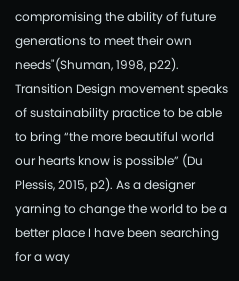compromising the ability of future generations to meet their own needs"(Shuman, 1998, p22). Transition Design movement speaks of sustainability practice to be able to bring “the more beautiful world our hearts know is possible” (Du Plessis, 2015, p2). As a designer yarning to change the world to be a better place I have been searching for a way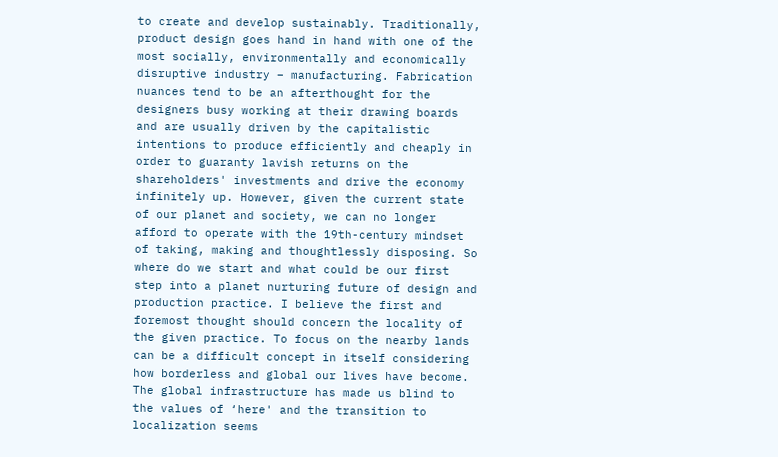to create and develop sustainably. Traditionally, product design goes hand in hand with one of the most socially, environmentally and economically disruptive industry – manufacturing. Fabrication nuances tend to be an afterthought for the designers busy working at their drawing boards and are usually driven by the capitalistic intentions to produce efficiently and cheaply in order to guaranty lavish returns on the shareholders' investments and drive the economy infinitely up. However, given the current state of our planet and society, we can no longer afford to operate with the 19th-century mindset of taking, making and thoughtlessly disposing. So where do we start and what could be our first step into a planet nurturing future of design and production practice. I believe the first and foremost thought should concern the locality of the given practice. To focus on the nearby lands can be a difficult concept in itself considering how borderless and global our lives have become. The global infrastructure has made us blind to the values of ‘here' and the transition to localization seems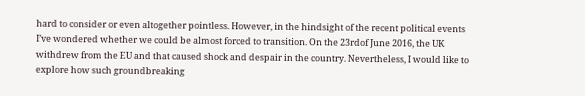hard to consider or even altogether pointless. However, in the hindsight of the recent political events I’ve wondered whether we could be almost forced to transition. On the 23rdof June 2016, the UK withdrew from the EU and that caused shock and despair in the country. Nevertheless, I would like to explore how such groundbreaking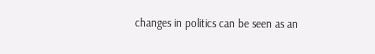changes in politics can be seen as an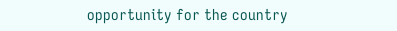opportunity for the country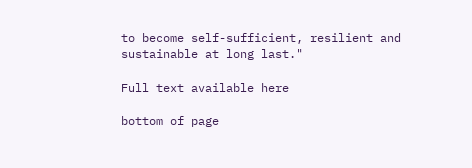to become self-sufficient, resilient and sustainable at long last."

Full text available here

bottom of page